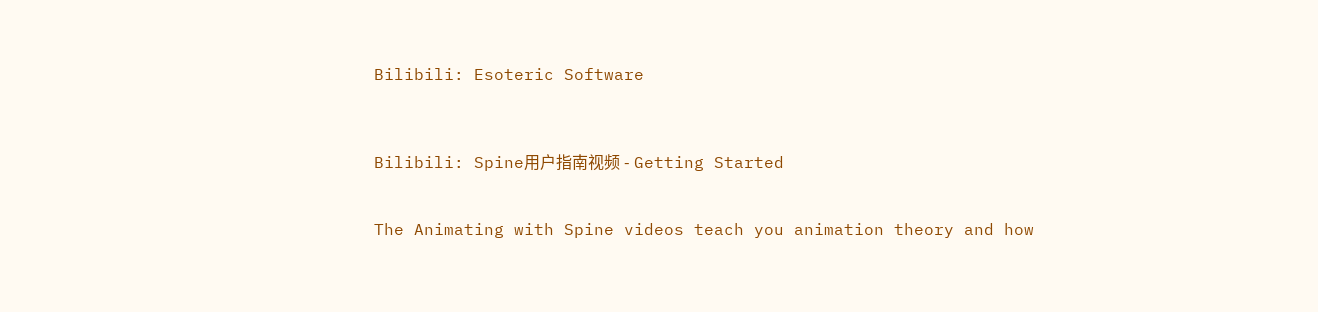Bilibili: Esoteric Software



Bilibili: Spine用户指南视频 - Getting Started


The Animating with Spine videos teach you animation theory and how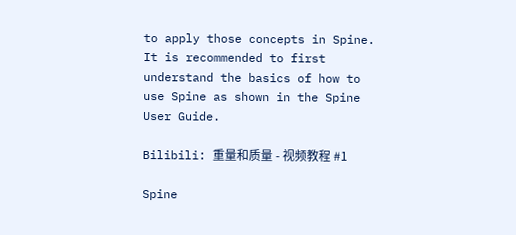to apply those concepts in Spine. It is recommended to first understand the basics of how to use Spine as shown in the Spine User Guide.

Bilibili: 重量和质量 - 视频教程 #1

Spine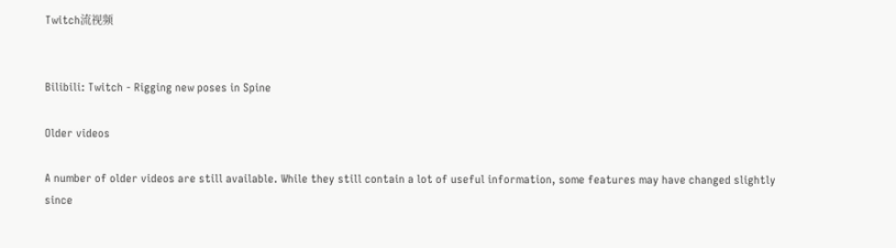Twitch流视频


Bilibili: Twitch - Rigging new poses in Spine

Older videos

A number of older videos are still available. While they still contain a lot of useful information, some features may have changed slightly since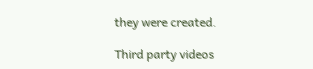they were created.

Third party videos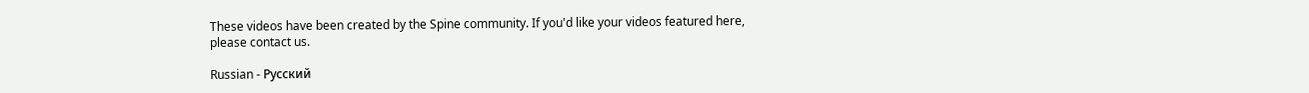These videos have been created by the Spine community. If you'd like your videos featured here, please contact us.

Russian - Русский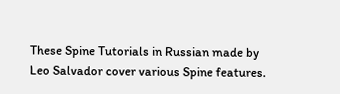These Spine Tutorials in Russian made by Leo Salvador cover various Spine features.